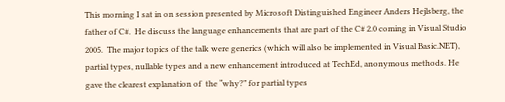This morning I sat in on session presented by Microsoft Distinguished Engineer Anders Hejlsberg, the father of C#.  He discuss the language enhancements that are part of the C# 2.0 coming in Visual Studio 2005.  The major topics of the talk were generics (which will also be implemented in Visual Basic.NET), partial types, nullable types and a new enhancement introduced at TechEd, anonymous methods. He gave the clearest explanation of  the “why?” for partial types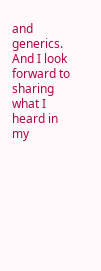and generics. And I look forward to sharing what I heard in my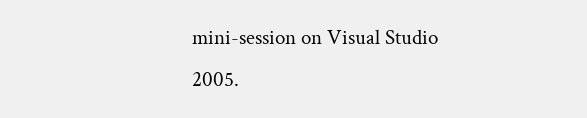mini-session on Visual Studio 2005.